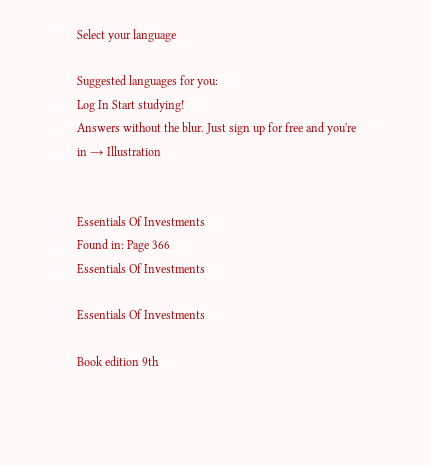Select your language

Suggested languages for you:
Log In Start studying!
Answers without the blur. Just sign up for free and you're in → Illustration


Essentials Of Investments
Found in: Page 366
Essentials Of Investments

Essentials Of Investments

Book edition 9th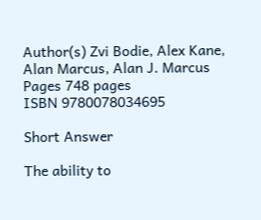Author(s) Zvi Bodie, Alex Kane, Alan Marcus, Alan J. Marcus
Pages 748 pages
ISBN 9780078034695

Short Answer

The ability to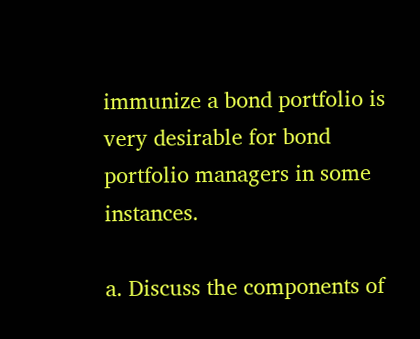immunize a bond portfolio is very desirable for bond portfolio managers in some instances.

a. Discuss the components of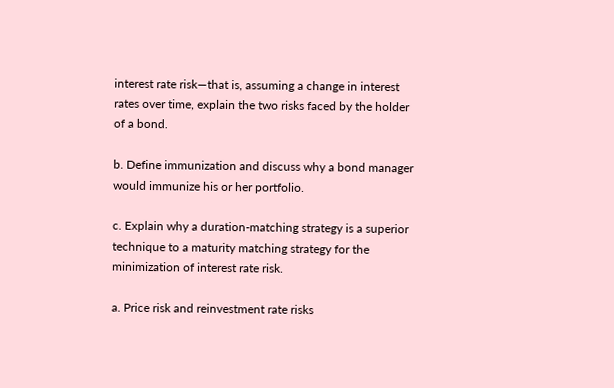interest rate risk—that is, assuming a change in interest rates over time, explain the two risks faced by the holder of a bond.

b. Define immunization and discuss why a bond manager would immunize his or her portfolio.

c. Explain why a duration-matching strategy is a superior technique to a maturity matching strategy for the minimization of interest rate risk.

a. Price risk and reinvestment rate risks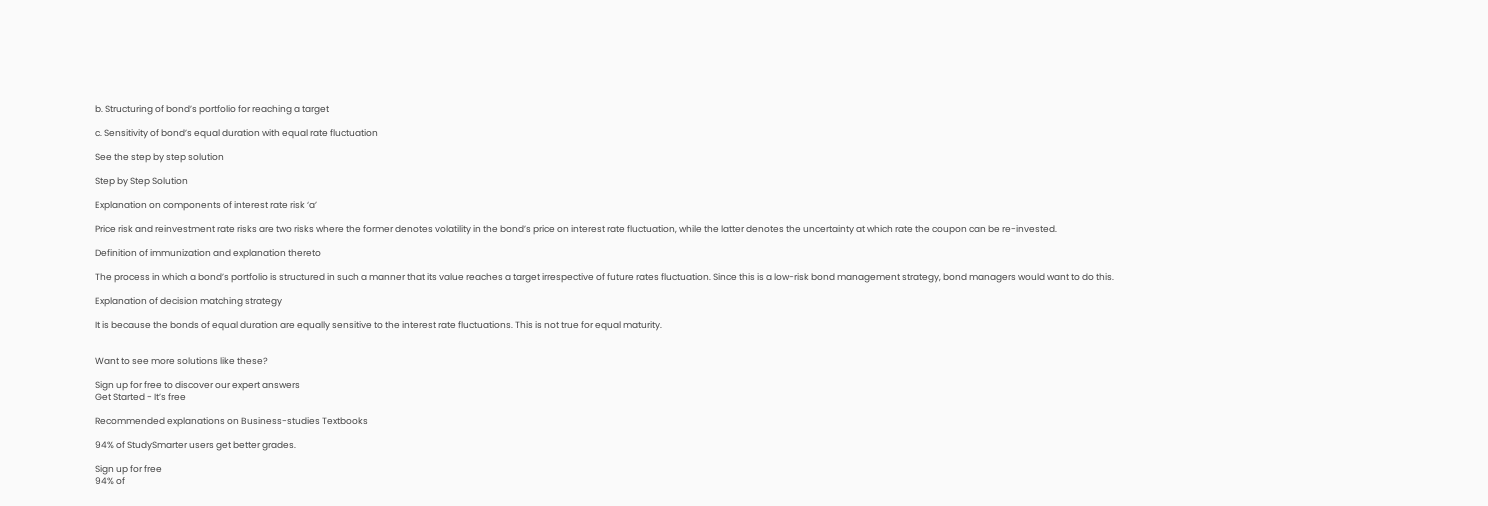b. Structuring of bond’s portfolio for reaching a target

c. Sensitivity of bond’s equal duration with equal rate fluctuation

See the step by step solution

Step by Step Solution

Explanation on components of interest rate risk ‘a’

Price risk and reinvestment rate risks are two risks where the former denotes volatility in the bond’s price on interest rate fluctuation, while the latter denotes the uncertainty at which rate the coupon can be re-invested.

Definition of immunization and explanation thereto

The process in which a bond’s portfolio is structured in such a manner that its value reaches a target irrespective of future rates fluctuation. Since this is a low-risk bond management strategy, bond managers would want to do this.

Explanation of decision matching strategy

It is because the bonds of equal duration are equally sensitive to the interest rate fluctuations. This is not true for equal maturity.


Want to see more solutions like these?

Sign up for free to discover our expert answers
Get Started - It’s free

Recommended explanations on Business-studies Textbooks

94% of StudySmarter users get better grades.

Sign up for free
94% of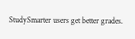StudySmarter users get better grades.